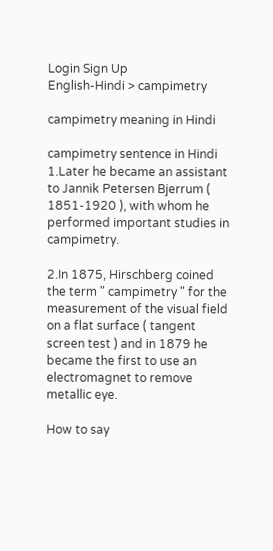Login Sign Up
English-Hindi > campimetry

campimetry meaning in Hindi

campimetry sentence in Hindi
1.Later he became an assistant to Jannik Petersen Bjerrum ( 1851-1920 ), with whom he performed important studies in campimetry.

2.In 1875, Hirschberg coined the term " campimetry " for the measurement of the visual field on a flat surface ( tangent screen test ) and in 1879 he became the first to use an electromagnet to remove metallic eye.

How to say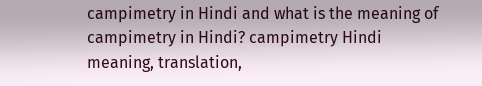campimetry in Hindi and what is the meaning of campimetry in Hindi? campimetry Hindi meaning, translation,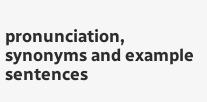pronunciation, synonyms and example sentences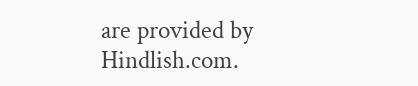are provided by Hindlish.com.